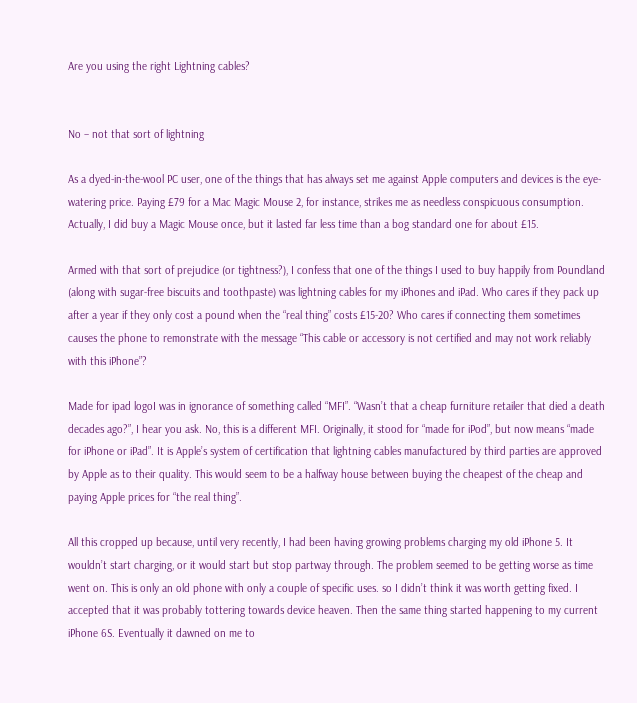Are you using the right Lightning cables?


No – not that sort of lightning

As a dyed-in-the-wool PC user, one of the things that has always set me against Apple computers and devices is the eye-watering price. Paying £79 for a Mac Magic Mouse 2, for instance, strikes me as needless conspicuous consumption. Actually, I did buy a Magic Mouse once, but it lasted far less time than a bog standard one for about £15.

Armed with that sort of prejudice (or tightness?), I confess that one of the things I used to buy happily from Poundland (along with sugar-free biscuits and toothpaste) was lightning cables for my iPhones and iPad. Who cares if they pack up after a year if they only cost a pound when the “real thing” costs £15-20? Who cares if connecting them sometimes causes the phone to remonstrate with the message “This cable or accessory is not certified and may not work reliably with this iPhone”?

Made for ipad logoI was in ignorance of something called “MFI”. “Wasn’t that a cheap furniture retailer that died a death decades ago?”, I hear you ask. No, this is a different MFI. Originally, it stood for “made for iPod”, but now means “made for iPhone or iPad”. It is Apple’s system of certification that lightning cables manufactured by third parties are approved by Apple as to their quality. This would seem to be a halfway house between buying the cheapest of the cheap and paying Apple prices for “the real thing”.

All this cropped up because, until very recently, I had been having growing problems charging my old iPhone 5. It wouldn’t start charging, or it would start but stop partway through. The problem seemed to be getting worse as time went on. This is only an old phone with only a couple of specific uses. so I didn’t think it was worth getting fixed. I accepted that it was probably tottering towards device heaven. Then the same thing started happening to my current iPhone 6S. Eventually it dawned on me to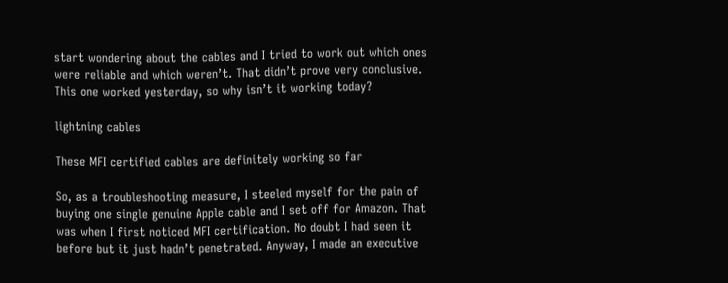start wondering about the cables and I tried to work out which ones were reliable and which weren’t. That didn’t prove very conclusive. This one worked yesterday, so why isn’t it working today?

lightning cables

These MFI certified cables are definitely working so far

So, as a troubleshooting measure, I steeled myself for the pain of buying one single genuine Apple cable and I set off for Amazon. That was when I first noticed MFI certification. No doubt I had seen it before but it just hadn’t penetrated. Anyway, I made an executive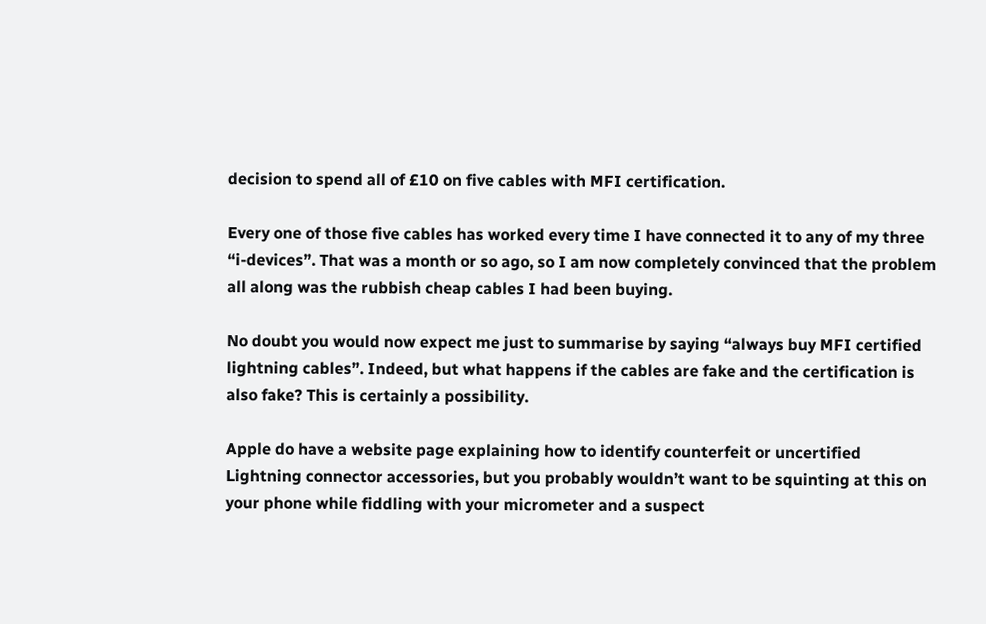decision to spend all of £10 on five cables with MFI certification.

Every one of those five cables has worked every time I have connected it to any of my three “i-devices”. That was a month or so ago, so I am now completely convinced that the problem all along was the rubbish cheap cables I had been buying.

No doubt you would now expect me just to summarise by saying “always buy MFI certified lightning cables”. Indeed, but what happens if the cables are fake and the certification is also fake? This is certainly a possibility.

Apple do have a website page explaining how to identify counterfeit or uncertified Lightning connector accessories, but you probably wouldn’t want to be squinting at this on your phone while fiddling with your micrometer and a suspect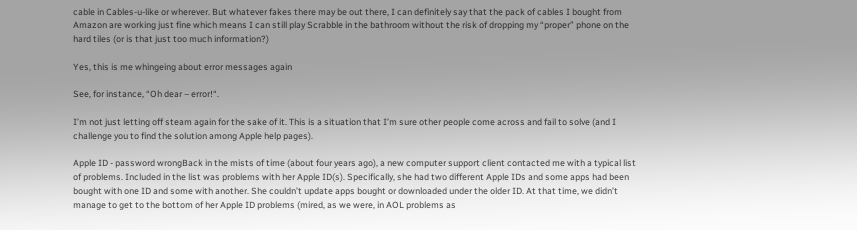cable in Cables-u-like or wherever. But whatever fakes there may be out there, I can definitely say that the pack of cables I bought from Amazon are working just fine which means I can still play Scrabble in the bathroom without the risk of dropping my “proper” phone on the hard tiles (or is that just too much information?)

Yes, this is me whingeing about error messages again

See, for instance, “Oh dear – error!“.

I’m not just letting off steam again for the sake of it. This is a situation that I’m sure other people come across and fail to solve (and I challenge you to find the solution among Apple help pages).

Apple ID - password wrongBack in the mists of time (about four years ago), a new computer support client contacted me with a typical list of problems. Included in the list was problems with her Apple ID(s). Specifically, she had two different Apple IDs and some apps had been bought with one ID and some with another. She couldn’t update apps bought or downloaded under the older ID. At that time, we didn’t manage to get to the bottom of her Apple ID problems (mired, as we were, in AOL problems as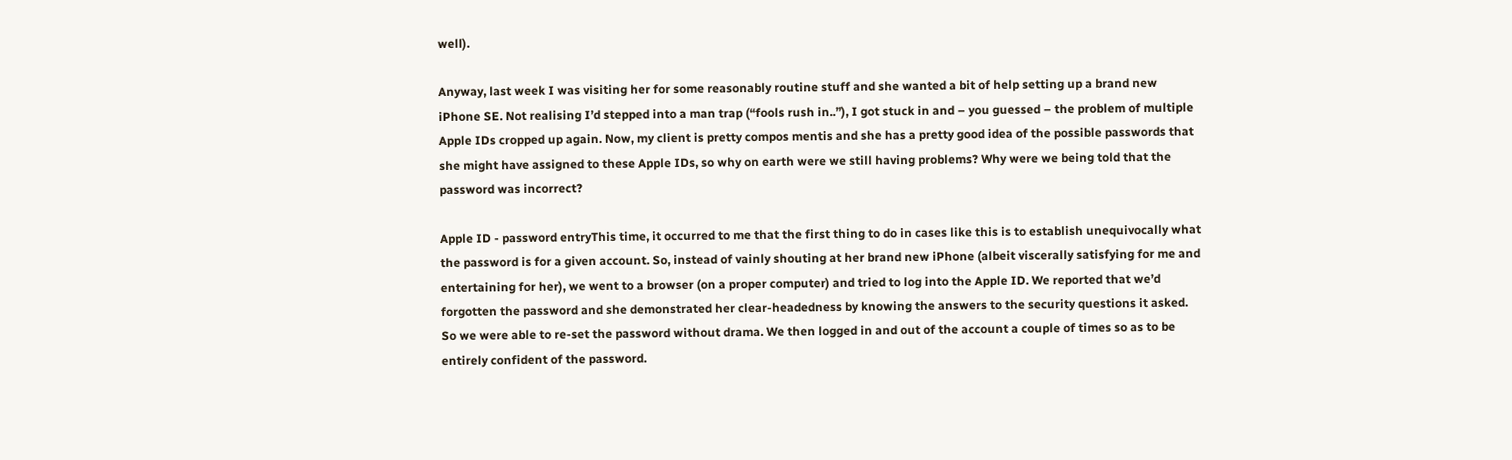well).

Anyway, last week I was visiting her for some reasonably routine stuff and she wanted a bit of help setting up a brand new iPhone SE. Not realising I’d stepped into a man trap (“fools rush in..”), I got stuck in and – you guessed – the problem of multiple Apple IDs cropped up again. Now, my client is pretty compos mentis and she has a pretty good idea of the possible passwords that she might have assigned to these Apple IDs, so why on earth were we still having problems? Why were we being told that the password was incorrect?

Apple ID - password entryThis time, it occurred to me that the first thing to do in cases like this is to establish unequivocally what the password is for a given account. So, instead of vainly shouting at her brand new iPhone (albeit viscerally satisfying for me and entertaining for her), we went to a browser (on a proper computer) and tried to log into the Apple ID. We reported that we’d forgotten the password and she demonstrated her clear-headedness by knowing the answers to the security questions it asked. So we were able to re-set the password without drama. We then logged in and out of the account a couple of times so as to be entirely confident of the password.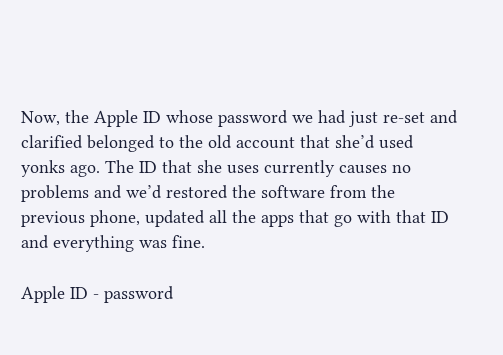Now, the Apple ID whose password we had just re-set and clarified belonged to the old account that she’d used yonks ago. The ID that she uses currently causes no problems and we’d restored the software from the previous phone, updated all the apps that go with that ID and everything was fine.

Apple ID - password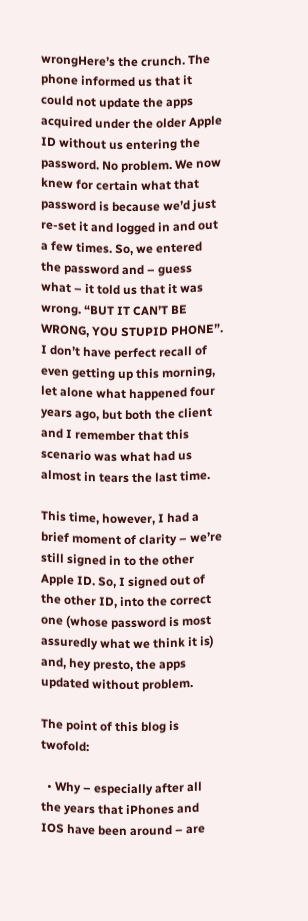wrongHere’s the crunch. The phone informed us that it could not update the apps acquired under the older Apple ID without us entering the password. No problem. We now knew for certain what that password is because we’d just re-set it and logged in and out a few times. So, we entered the password and – guess what – it told us that it was wrong. “BUT IT CAN’T BE WRONG, YOU STUPID PHONE”. I don’t have perfect recall of even getting up this morning, let alone what happened four years ago, but both the client and I remember that this scenario was what had us almost in tears the last time.

This time, however, I had a brief moment of clarity – we’re still signed in to the other Apple ID. So, I signed out of the other ID, into the correct one (whose password is most assuredly what we think it is) and, hey presto, the apps updated without problem.

The point of this blog is twofold:

  • Why – especially after all the years that iPhones and IOS have been around – are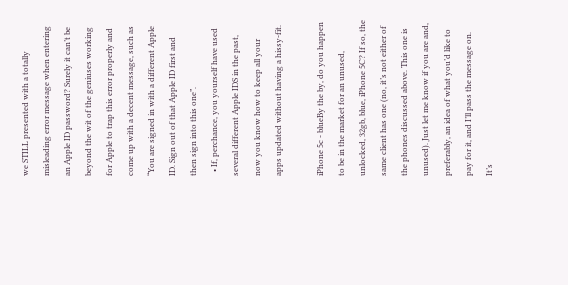we STILL presented with a totally misleading error message when entering an Apple ID password? Surely it can’t be beyond the wit of the geniuses working for Apple to trap this error properly and come up with a decent message, such as “You are signed in with a different Apple ID. Sign out of that Apple ID first and then sign into this one”.
  • If, perchance, you yourself have used several different Apple IDS in the past, now you know how to keep all your apps updated without having a hissy-fit.

iPhone 5c - blueBy the by, do you happen to be in the market for an unused, unlocked, 32gb, blue, iPhone 5C? If so, the same client has one (no, it’s not either of the phones discussed above. This one is unused). Just let me know if you are and, preferably, an idea of what you’d like to pay for it, and I’ll pass the message on. It’s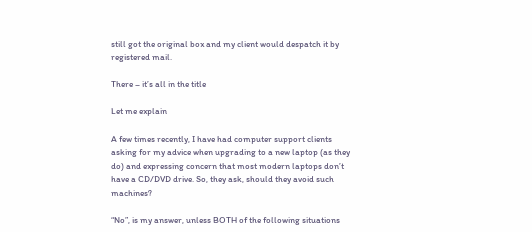still got the original box and my client would despatch it by registered mail.

There – it’s all in the title

Let me explain

A few times recently, I have had computer support clients asking for my advice when upgrading to a new laptop (as they do) and expressing concern that most modern laptops don’t have a CD/DVD drive. So, they ask, should they avoid such machines?

“No”, is my answer, unless BOTH of the following situations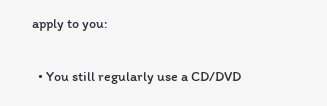apply to you:

  • You still regularly use a CD/DVD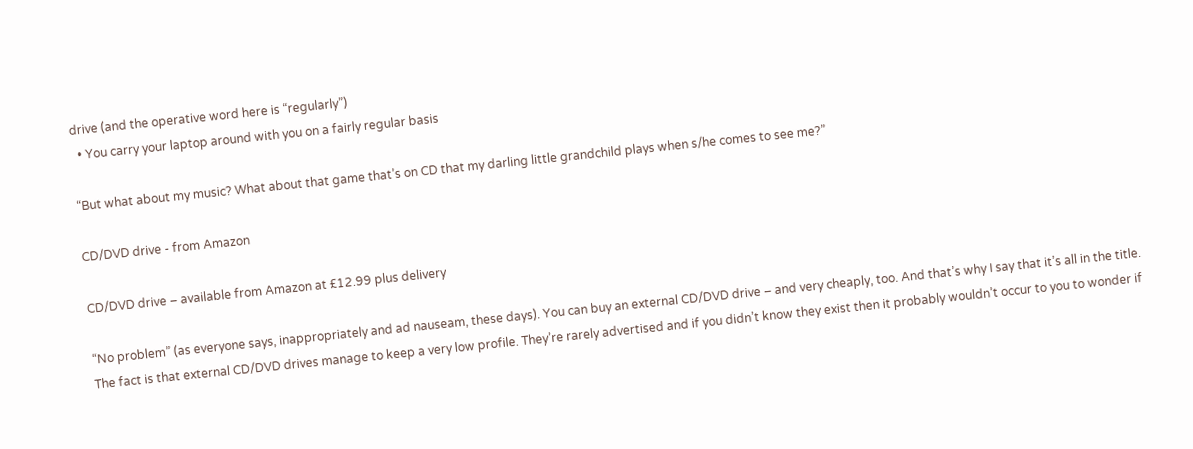drive (and the operative word here is “regularly”)
  • You carry your laptop around with you on a fairly regular basis

“But what about my music? What about that game that’s on CD that my darling little grandchild plays when s/he comes to see me?”

CD/DVD drive - from Amazon

CD/DVD drive – available from Amazon at £12.99 plus delivery

“No problem” (as everyone says, inappropriately and ad nauseam, these days). You can buy an external CD/DVD drive – and very cheaply, too. And that’s why I say that it’s all in the title. The fact is that external CD/DVD drives manage to keep a very low profile. They’re rarely advertised and if you didn’t know they exist then it probably wouldn’t occur to you to wonder if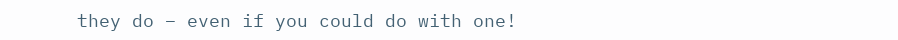they do – even if you could do with one!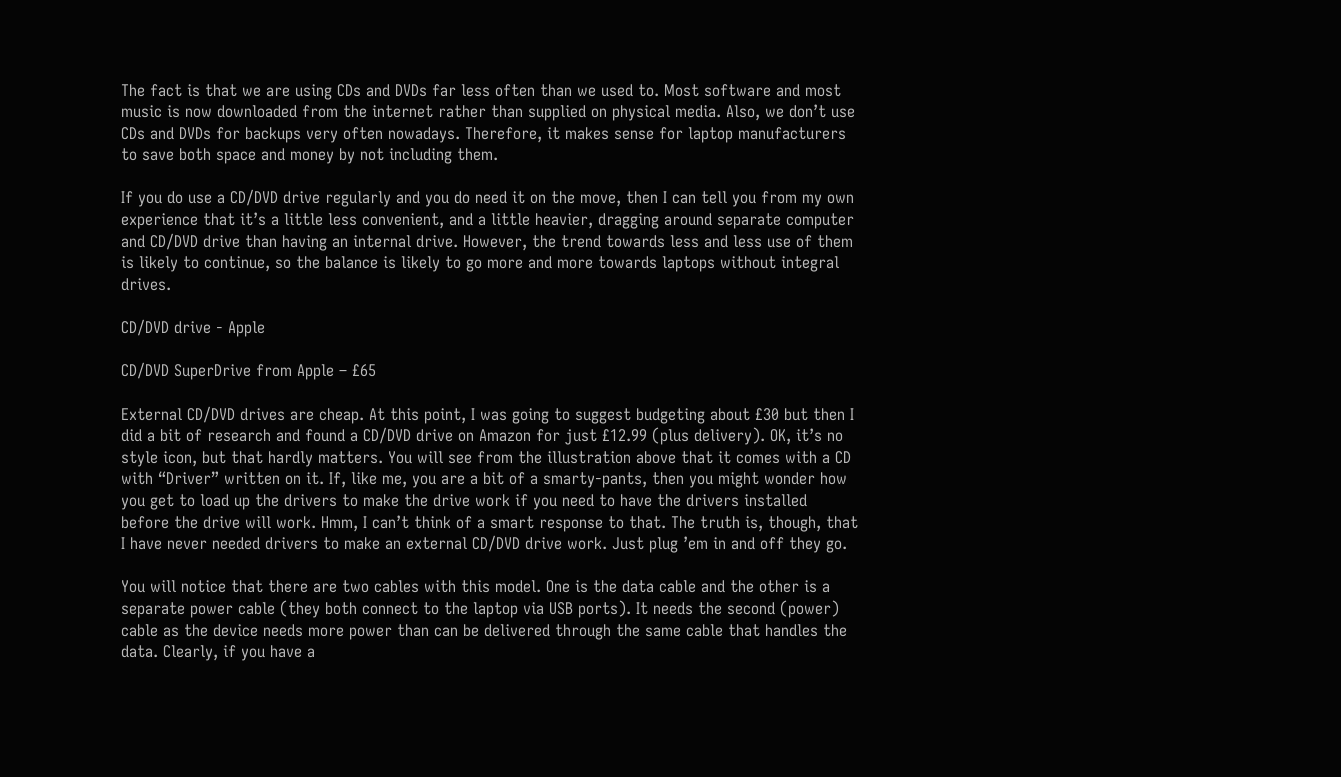The fact is that we are using CDs and DVDs far less often than we used to. Most software and most music is now downloaded from the internet rather than supplied on physical media. Also, we don’t use CDs and DVDs for backups very often nowadays. Therefore, it makes sense for laptop manufacturers to save both space and money by not including them.

If you do use a CD/DVD drive regularly and you do need it on the move, then I can tell you from my own experience that it’s a little less convenient, and a little heavier, dragging around separate computer and CD/DVD drive than having an internal drive. However, the trend towards less and less use of them is likely to continue, so the balance is likely to go more and more towards laptops without integral drives.

CD/DVD drive - Apple

CD/DVD SuperDrive from Apple – £65

External CD/DVD drives are cheap. At this point, I was going to suggest budgeting about £30 but then I did a bit of research and found a CD/DVD drive on Amazon for just £12.99 (plus delivery). OK, it’s no style icon, but that hardly matters. You will see from the illustration above that it comes with a CD with “Driver” written on it. If, like me, you are a bit of a smarty-pants, then you might wonder how you get to load up the drivers to make the drive work if you need to have the drivers installed before the drive will work. Hmm, I can’t think of a smart response to that. The truth is, though, that I have never needed drivers to make an external CD/DVD drive work. Just plug ’em in and off they go.

You will notice that there are two cables with this model. One is the data cable and the other is a separate power cable (they both connect to the laptop via USB ports). It needs the second (power) cable as the device needs more power than can be delivered through the same cable that handles the data. Clearly, if you have a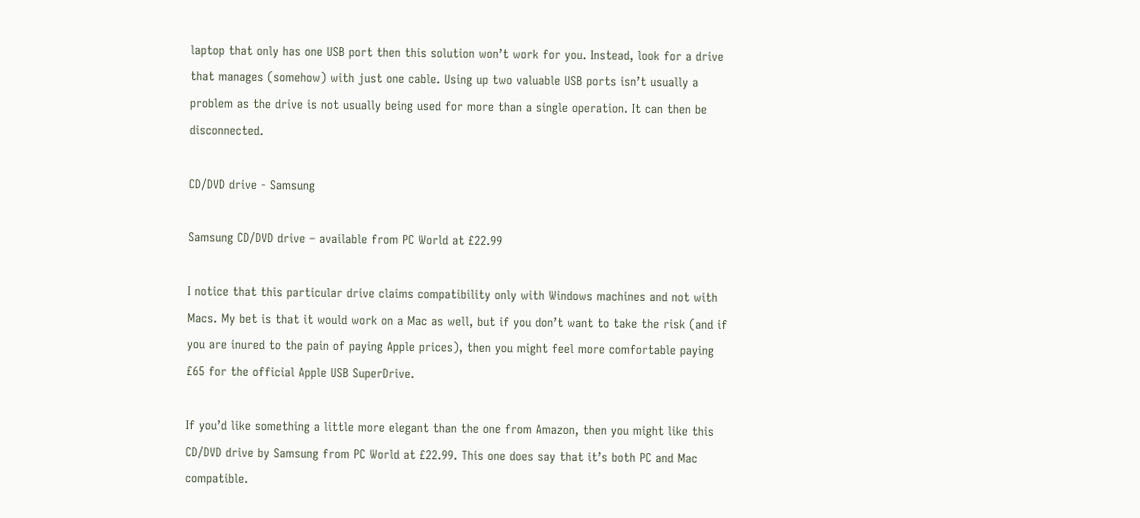laptop that only has one USB port then this solution won’t work for you. Instead, look for a drive that manages (somehow) with just one cable. Using up two valuable USB ports isn’t usually a problem as the drive is not usually being used for more than a single operation. It can then be disconnected.

CD/DVD drive - Samsung

Samsung CD/DVD drive – available from PC World at £22.99

I notice that this particular drive claims compatibility only with Windows machines and not with Macs. My bet is that it would work on a Mac as well, but if you don’t want to take the risk (and if you are inured to the pain of paying Apple prices), then you might feel more comfortable paying £65 for the official Apple USB SuperDrive.

If you’d like something a little more elegant than the one from Amazon, then you might like this CD/DVD drive by Samsung from PC World at £22.99. This one does say that it’s both PC and Mac compatible.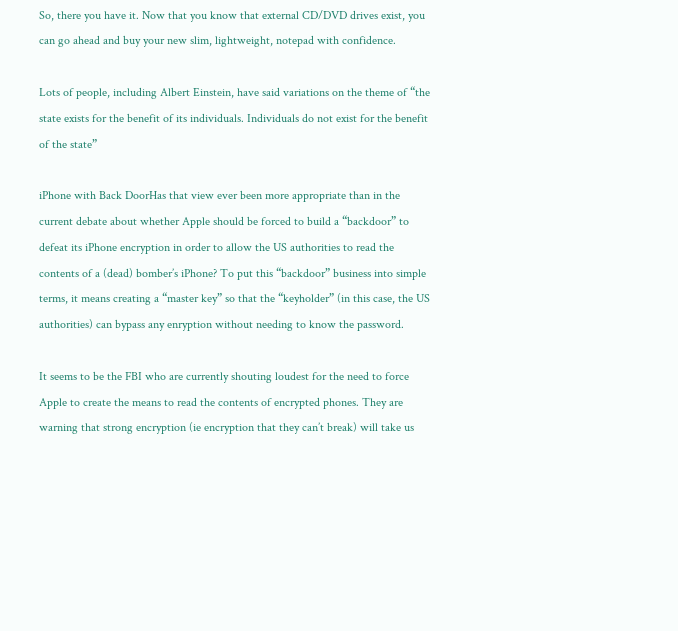So, there you have it. Now that you know that external CD/DVD drives exist, you can go ahead and buy your new slim, lightweight, notepad with confidence.

Lots of people, including Albert Einstein, have said variations on the theme of “the state exists for the benefit of its individuals. Individuals do not exist for the benefit of the state”

iPhone with Back DoorHas that view ever been more appropriate than in the current debate about whether Apple should be forced to build a “backdoor” to defeat its iPhone encryption in order to allow the US authorities to read the contents of a (dead) bomber’s iPhone? To put this “backdoor” business into simple terms, it means creating a “master key” so that the “keyholder” (in this case, the US authorities) can bypass any enryption without needing to know the password.

It seems to be the FBI who are currently shouting loudest for the need to force Apple to create the means to read the contents of encrypted phones. They are warning that strong encryption (ie encryption that they can’t break) will take us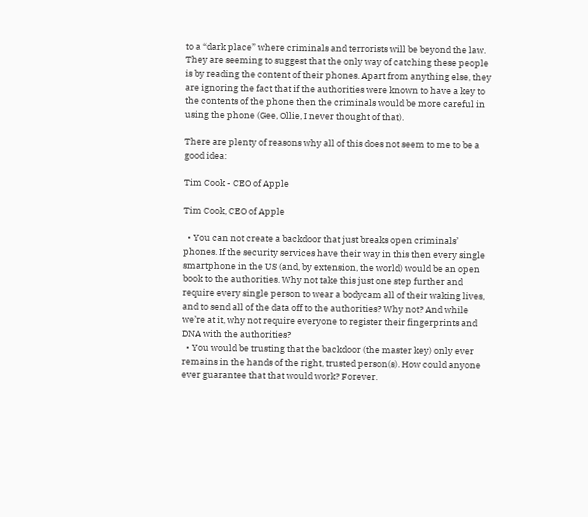to a “dark place” where criminals and terrorists will be beyond the law. They are seeming to suggest that the only way of catching these people is by reading the content of their phones. Apart from anything else, they are ignoring the fact that if the authorities were known to have a key to the contents of the phone then the criminals would be more careful in using the phone (Gee, Ollie, I never thought of that).

There are plenty of reasons why all of this does not seem to me to be a good idea:

Tim Cook - CEO of Apple

Tim Cook, CEO of Apple

  • You can not create a backdoor that just breaks open criminals’ phones. If the security services have their way in this then every single smartphone in the US (and, by extension, the world) would be an open book to the authorities. Why not take this just one step further and require every single person to wear a bodycam all of their waking lives, and to send all of the data off to the authorities? Why not? And while we’re at it, why not require everyone to register their fingerprints and DNA with the authorities?
  • You would be trusting that the backdoor (the master key) only ever remains in the hands of the right, trusted person(s). How could anyone ever guarantee that that would work? Forever.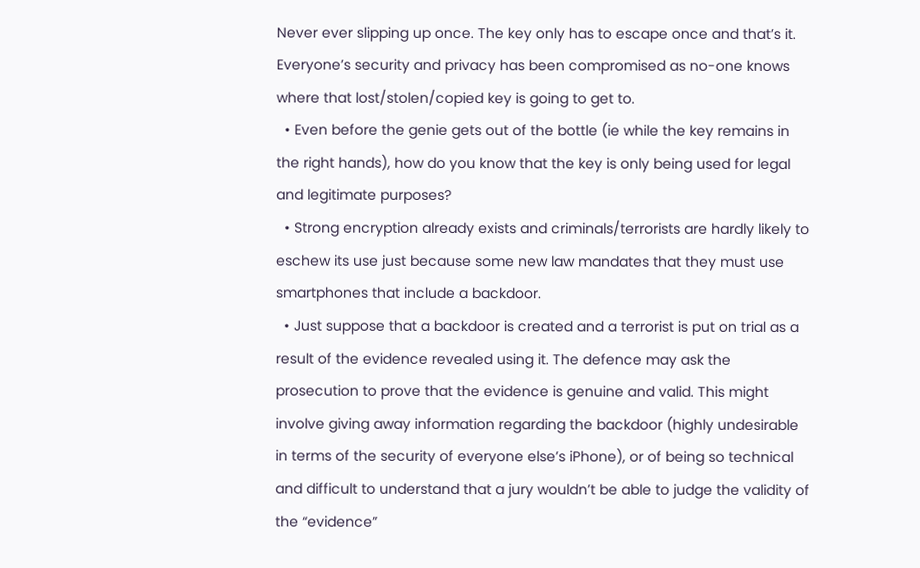Never ever slipping up once. The key only has to escape once and that’s it. Everyone’s security and privacy has been compromised as no-one knows where that lost/stolen/copied key is going to get to.
  • Even before the genie gets out of the bottle (ie while the key remains in the right hands), how do you know that the key is only being used for legal and legitimate purposes?
  • Strong encryption already exists and criminals/terrorists are hardly likely to eschew its use just because some new law mandates that they must use smartphones that include a backdoor.
  • Just suppose that a backdoor is created and a terrorist is put on trial as a result of the evidence revealed using it. The defence may ask the prosecution to prove that the evidence is genuine and valid. This might involve giving away information regarding the backdoor (highly undesirable in terms of the security of everyone else’s iPhone), or of being so technical and difficult to understand that a jury wouldn’t be able to judge the validity of the “evidence”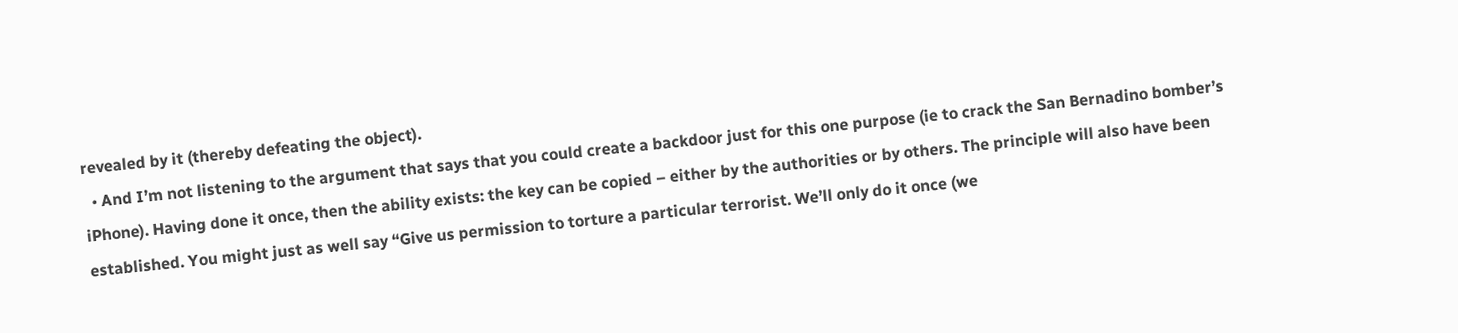revealed by it (thereby defeating the object).
  • And I’m not listening to the argument that says that you could create a backdoor just for this one purpose (ie to crack the San Bernadino bomber’s iPhone). Having done it once, then the ability exists: the key can be copied – either by the authorities or by others. The principle will also have been established. You might just as well say “Give us permission to torture a particular terrorist. We’ll only do it once (we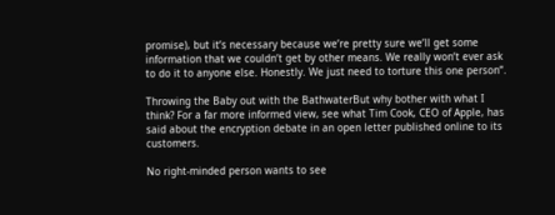promise), but it’s necessary because we’re pretty sure we’ll get some information that we couldn’t get by other means. We really won’t ever ask to do it to anyone else. Honestly. We just need to torture this one person”.

Throwing the Baby out with the BathwaterBut why bother with what I think? For a far more informed view, see what Tim Cook, CEO of Apple, has said about the encryption debate in an open letter published online to its customers.

No right-minded person wants to see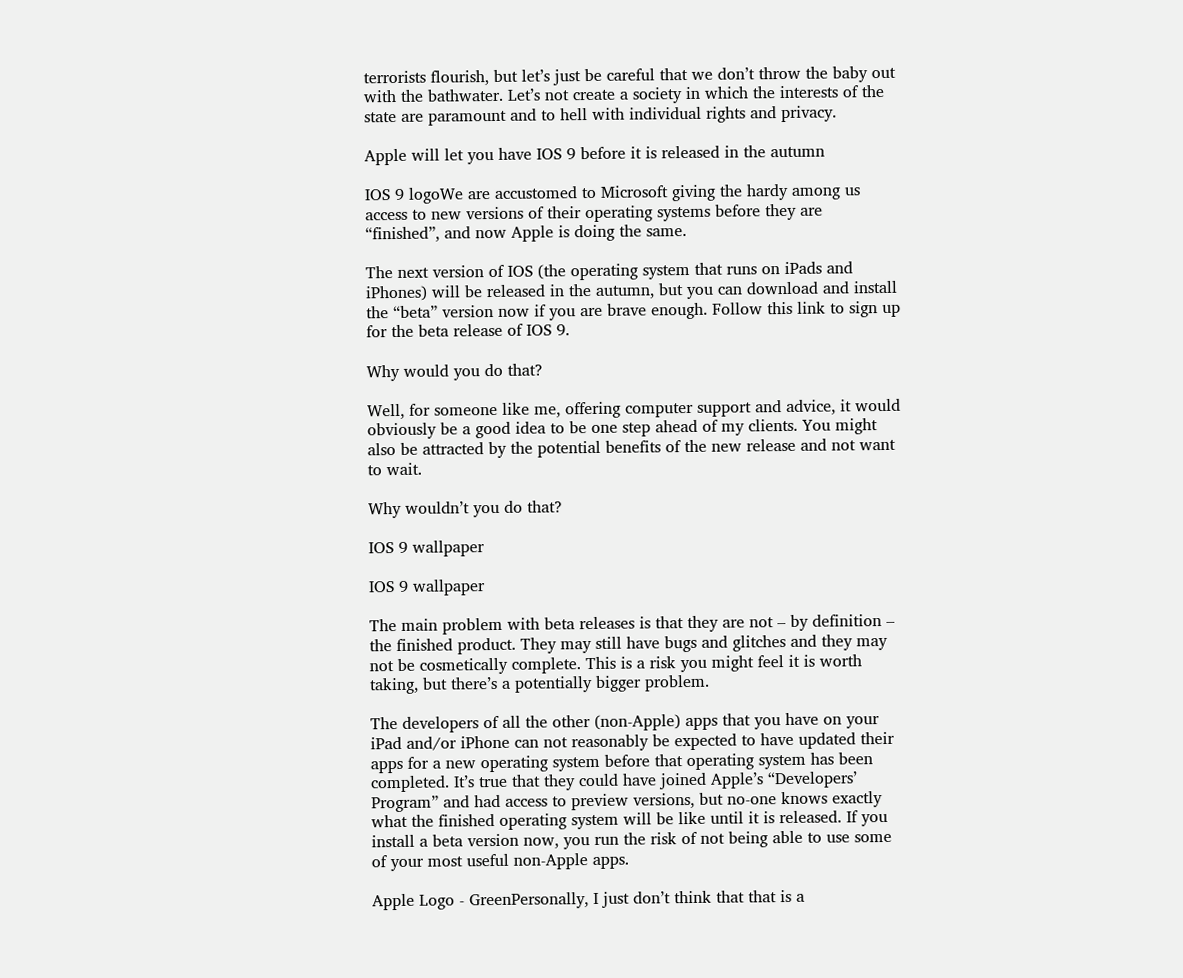terrorists flourish, but let’s just be careful that we don’t throw the baby out with the bathwater. Let’s not create a society in which the interests of the state are paramount and to hell with individual rights and privacy.

Apple will let you have IOS 9 before it is released in the autumn

IOS 9 logoWe are accustomed to Microsoft giving the hardy among us access to new versions of their operating systems before they are “finished”, and now Apple is doing the same.

The next version of IOS (the operating system that runs on iPads and iPhones) will be released in the autumn, but you can download and install the “beta” version now if you are brave enough. Follow this link to sign up for the beta release of IOS 9.

Why would you do that?

Well, for someone like me, offering computer support and advice, it would obviously be a good idea to be one step ahead of my clients. You might also be attracted by the potential benefits of the new release and not want to wait.

Why wouldn’t you do that?

IOS 9 wallpaper

IOS 9 wallpaper

The main problem with beta releases is that they are not – by definition – the finished product. They may still have bugs and glitches and they may not be cosmetically complete. This is a risk you might feel it is worth taking, but there’s a potentially bigger problem.

The developers of all the other (non-Apple) apps that you have on your iPad and/or iPhone can not reasonably be expected to have updated their apps for a new operating system before that operating system has been completed. It’s true that they could have joined Apple’s “Developers’ Program” and had access to preview versions, but no-one knows exactly what the finished operating system will be like until it is released. If you install a beta version now, you run the risk of not being able to use some of your most useful non-Apple apps.

Apple Logo - GreenPersonally, I just don’t think that that is a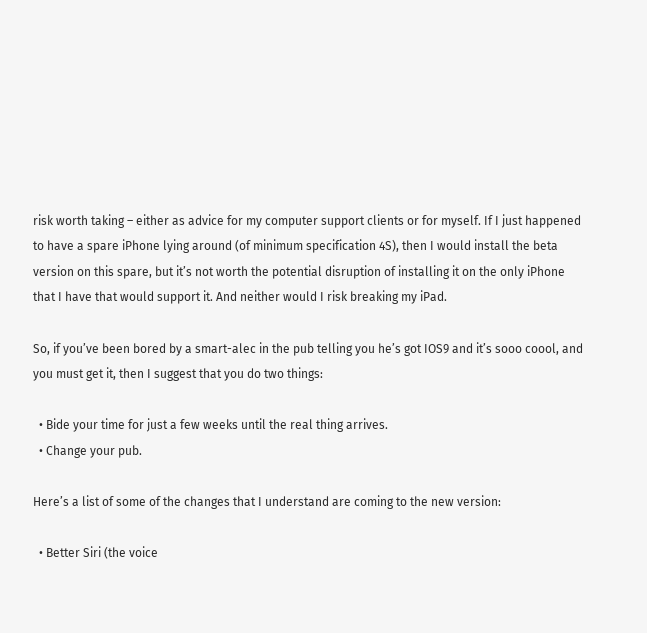risk worth taking – either as advice for my computer support clients or for myself. If I just happened to have a spare iPhone lying around (of minimum specification 4S), then I would install the beta version on this spare, but it’s not worth the potential disruption of installing it on the only iPhone that I have that would support it. And neither would I risk breaking my iPad.

So, if you’ve been bored by a smart-alec in the pub telling you he’s got IOS9 and it’s sooo coool, and you must get it, then I suggest that you do two things:

  • Bide your time for just a few weeks until the real thing arrives.
  • Change your pub.

Here’s a list of some of the changes that I understand are coming to the new version:

  • Better Siri (the voice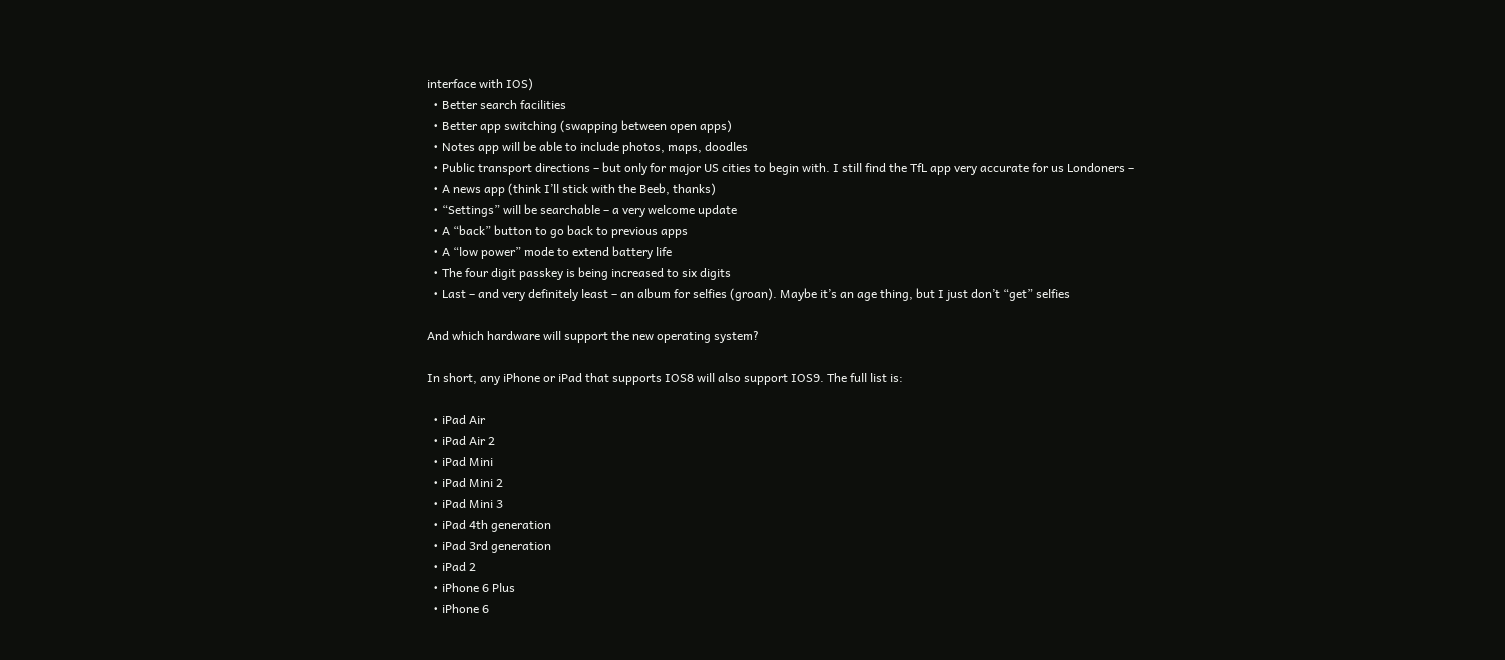interface with IOS)
  • Better search facilities
  • Better app switching (swapping between open apps)
  • Notes app will be able to include photos, maps, doodles
  • Public transport directions – but only for major US cities to begin with. I still find the TfL app very accurate for us Londoners –
  • A news app (think I’ll stick with the Beeb, thanks)
  • “Settings” will be searchable – a very welcome update
  • A “back” button to go back to previous apps
  • A “low power” mode to extend battery life
  • The four digit passkey is being increased to six digits
  • Last – and very definitely least – an album for selfies (groan). Maybe it’s an age thing, but I just don’t “get” selfies

And which hardware will support the new operating system?

In short, any iPhone or iPad that supports IOS8 will also support IOS9. The full list is:

  • iPad Air
  • iPad Air 2
  • iPad Mini
  • iPad Mini 2
  • iPad Mini 3
  • iPad 4th generation
  • iPad 3rd generation
  • iPad 2
  • iPhone 6 Plus
  • iPhone 6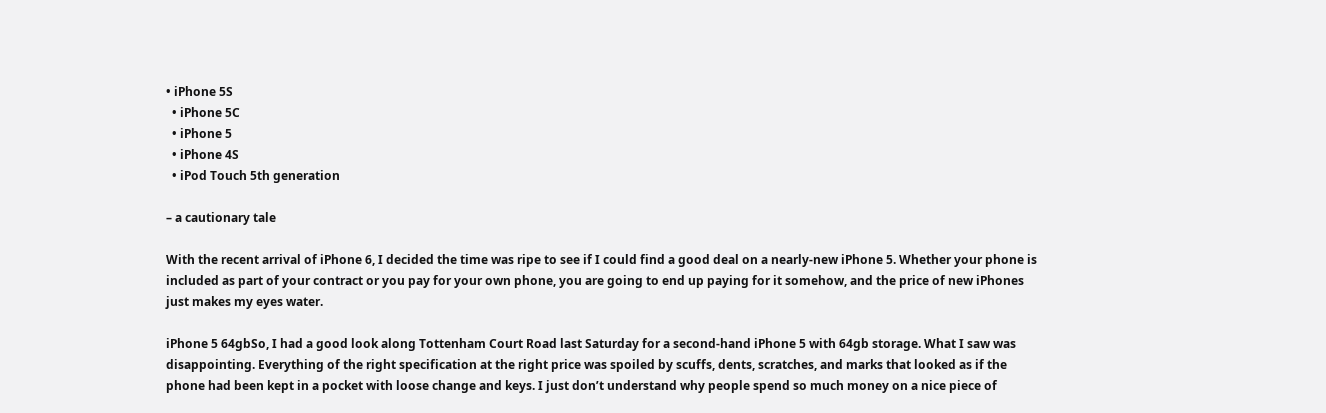• iPhone 5S
  • iPhone 5C
  • iPhone 5
  • iPhone 4S
  • iPod Touch 5th generation

– a cautionary tale

With the recent arrival of iPhone 6, I decided the time was ripe to see if I could find a good deal on a nearly-new iPhone 5. Whether your phone is included as part of your contract or you pay for your own phone, you are going to end up paying for it somehow, and the price of new iPhones just makes my eyes water.

iPhone 5 64gbSo, I had a good look along Tottenham Court Road last Saturday for a second-hand iPhone 5 with 64gb storage. What I saw was disappointing. Everything of the right specification at the right price was spoiled by scuffs, dents, scratches, and marks that looked as if the phone had been kept in a pocket with loose change and keys. I just don’t understand why people spend so much money on a nice piece of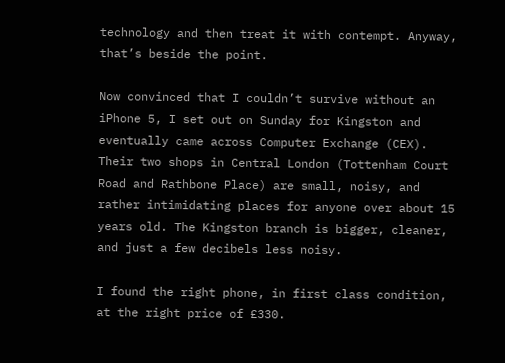technology and then treat it with contempt. Anyway, that’s beside the point.

Now convinced that I couldn’t survive without an iPhone 5, I set out on Sunday for Kingston and eventually came across Computer Exchange (CEX). Their two shops in Central London (Tottenham Court Road and Rathbone Place) are small, noisy, and rather intimidating places for anyone over about 15 years old. The Kingston branch is bigger, cleaner, and just a few decibels less noisy.

I found the right phone, in first class condition, at the right price of £330.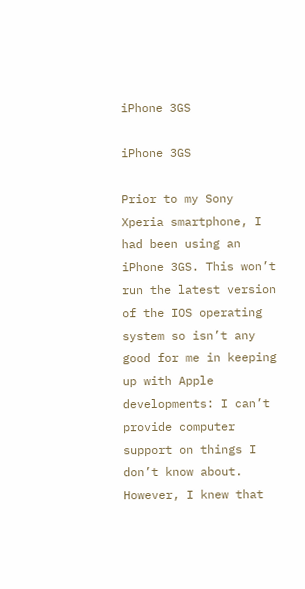iPhone 3GS

iPhone 3GS

Prior to my Sony Xperia smartphone, I had been using an iPhone 3GS. This won’t run the latest version of the IOS operating system so isn’t any good for me in keeping up with Apple developments: I can’t provide computer support on things I don’t know about. However, I knew that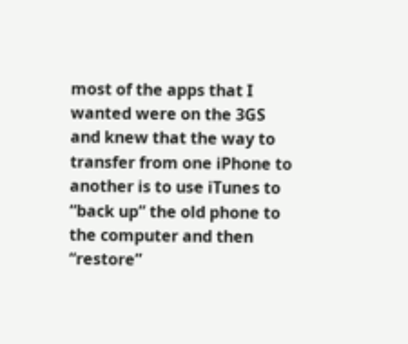most of the apps that I wanted were on the 3GS and knew that the way to transfer from one iPhone to another is to use iTunes to “back up” the old phone to the computer and then “restore”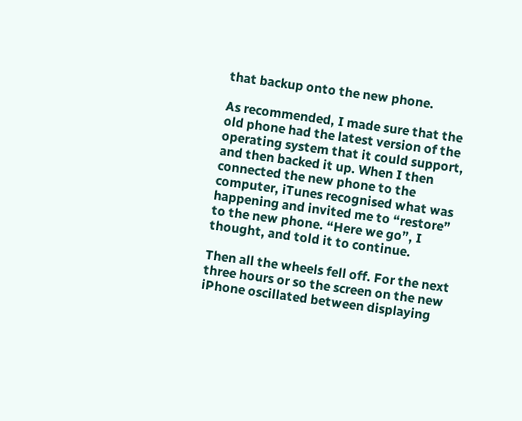that backup onto the new phone.

As recommended, I made sure that the old phone had the latest version of the operating system that it could support, and then backed it up. When I then connected the new phone to the computer, iTunes recognised what was happening and invited me to “restore” to the new phone. “Here we go”, I thought, and told it to continue.

Then all the wheels fell off. For the next three hours or so the screen on the new iPhone oscillated between displaying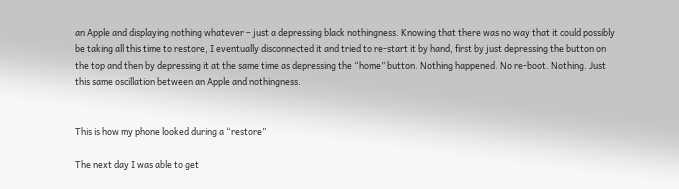an Apple and displaying nothing whatever – just a depressing black nothingness. Knowing that there was no way that it could possibly be taking all this time to restore, I eventually disconnected it and tried to re-start it by hand, first by just depressing the button on the top and then by depressing it at the same time as depressing the “home” button. Nothing happened. No re-boot. Nothing. Just this same oscillation between an Apple and nothingness.


This is how my phone looked during a “restore”

The next day I was able to get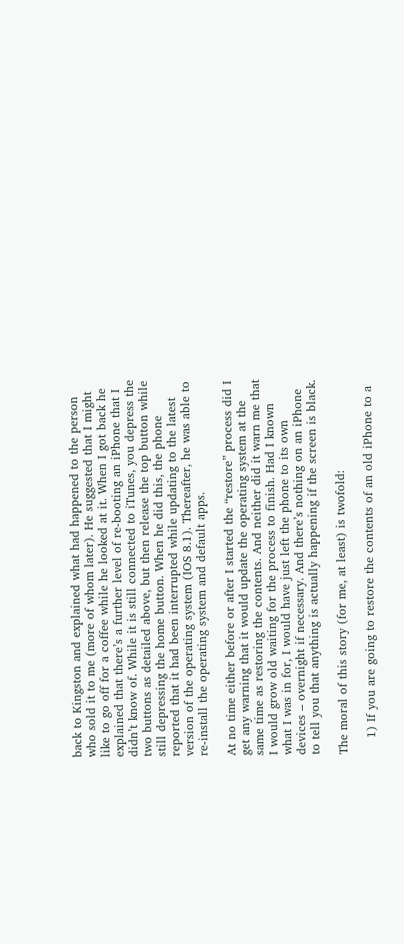back to Kingston and explained what had happened to the person who sold it to me (more of whom later). He suggested that I might like to go off for a coffee while he looked at it. When I got back he explained that there’s a further level of re-booting an iPhone that I didn’t know of. While it is still connected to iTunes, you depress the two buttons as detailed above, but then release the top button while still depressing the home button. When he did this, the phone reported that it had been interrupted while updating to the latest version of the operating system (IOS 8.1). Thereafter, he was able to re-install the operating system and default apps.

At no time either before or after I started the “restore” process did I get any warning that it would update the operating system at the same time as restoring the contents. And neither did it warn me that I would grow old waiting for the process to finish. Had I known what I was in for, I would have just left the phone to its own devices – overnight if necessary. And there’s nothing on an iPhone to tell you that anything is actually happening if the screen is black.

The moral of this story (for me, at least) is twofold:

    1) If you are going to restore the contents of an old iPhone to a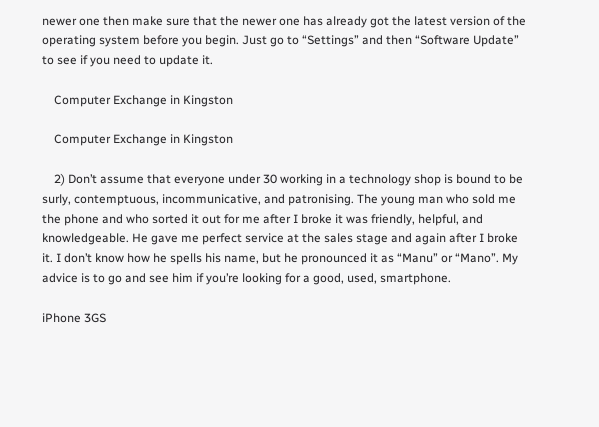newer one then make sure that the newer one has already got the latest version of the operating system before you begin. Just go to “Settings” and then “Software Update” to see if you need to update it.

    Computer Exchange in Kingston

    Computer Exchange in Kingston

    2) Don’t assume that everyone under 30 working in a technology shop is bound to be surly, contemptuous, incommunicative, and patronising. The young man who sold me the phone and who sorted it out for me after I broke it was friendly, helpful, and knowledgeable. He gave me perfect service at the sales stage and again after I broke it. I don’t know how he spells his name, but he pronounced it as “Manu” or “Mano”. My advice is to go and see him if you’re looking for a good, used, smartphone.

iPhone 3GS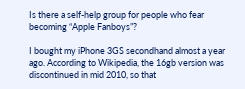Is there a self-help group for people who fear becoming “Apple Fanboys”?

I bought my iPhone 3GS secondhand almost a year ago. According to Wikipedia, the 16gb version was discontinued in mid 2010, so that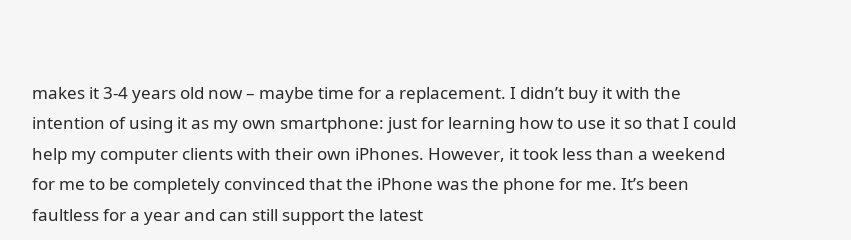makes it 3-4 years old now – maybe time for a replacement. I didn’t buy it with the intention of using it as my own smartphone: just for learning how to use it so that I could help my computer clients with their own iPhones. However, it took less than a weekend for me to be completely convinced that the iPhone was the phone for me. It’s been faultless for a year and can still support the latest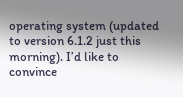operating system (updated to version 6.1.2 just this morning). I’d like to convince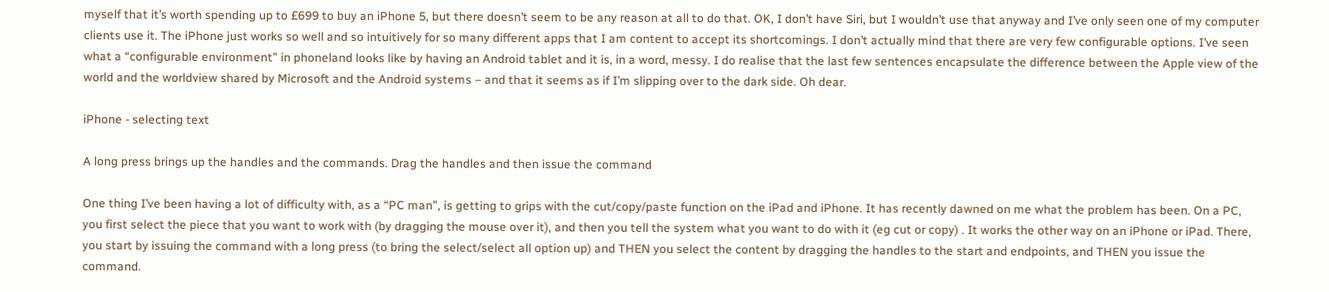myself that it’s worth spending up to £699 to buy an iPhone 5, but there doesn’t seem to be any reason at all to do that. OK, I don’t have Siri, but I wouldn’t use that anyway and I’ve only seen one of my computer clients use it. The iPhone just works so well and so intuitively for so many different apps that I am content to accept its shortcomings. I don’t actually mind that there are very few configurable options. I’ve seen what a “configurable environment” in phoneland looks like by having an Android tablet and it is, in a word, messy. I do realise that the last few sentences encapsulate the difference between the Apple view of the world and the worldview shared by Microsoft and the Android systems – and that it seems as if I’m slipping over to the dark side. Oh dear.

iPhone - selecting text

A long press brings up the handles and the commands. Drag the handles and then issue the command

One thing I’ve been having a lot of difficulty with, as a “PC man”, is getting to grips with the cut/copy/paste function on the iPad and iPhone. It has recently dawned on me what the problem has been. On a PC, you first select the piece that you want to work with (by dragging the mouse over it), and then you tell the system what you want to do with it (eg cut or copy) . It works the other way on an iPhone or iPad. There, you start by issuing the command with a long press (to bring the select/select all option up) and THEN you select the content by dragging the handles to the start and endpoints, and THEN you issue the command.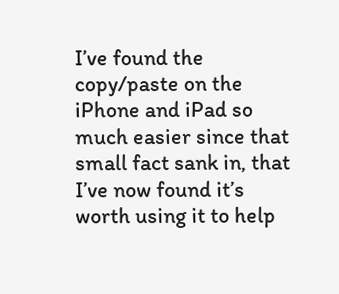I’ve found the copy/paste on the iPhone and iPad so much easier since that small fact sank in, that I’ve now found it’s worth using it to help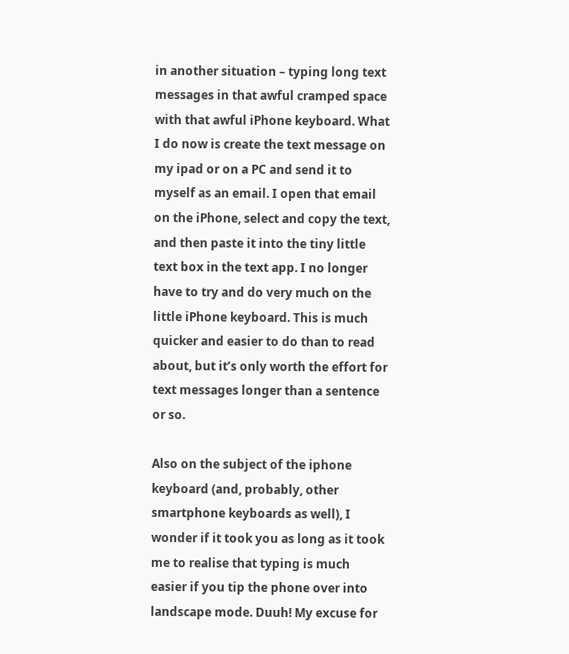in another situation – typing long text messages in that awful cramped space with that awful iPhone keyboard. What I do now is create the text message on my ipad or on a PC and send it to myself as an email. I open that email on the iPhone, select and copy the text, and then paste it into the tiny little text box in the text app. I no longer have to try and do very much on the little iPhone keyboard. This is much quicker and easier to do than to read about, but it’s only worth the effort for text messages longer than a sentence or so.

Also on the subject of the iphone keyboard (and, probably, other smartphone keyboards as well), I wonder if it took you as long as it took me to realise that typing is much easier if you tip the phone over into landscape mode. Duuh! My excuse for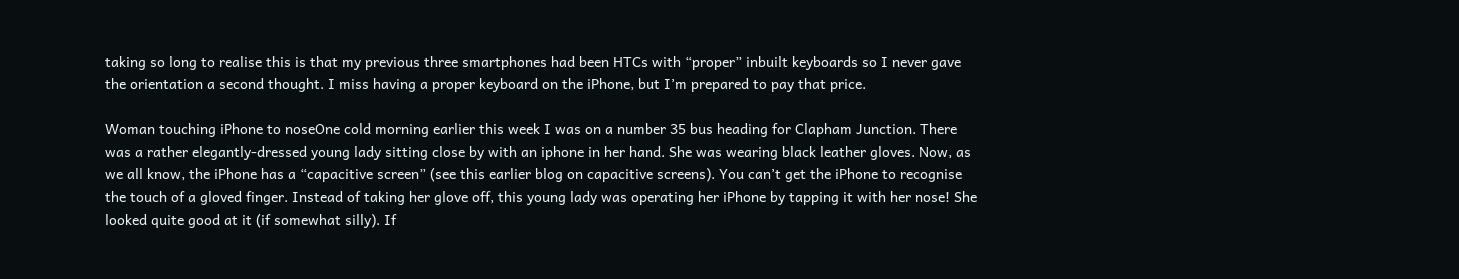taking so long to realise this is that my previous three smartphones had been HTCs with “proper” inbuilt keyboards so I never gave the orientation a second thought. I miss having a proper keyboard on the iPhone, but I’m prepared to pay that price.

Woman touching iPhone to noseOne cold morning earlier this week I was on a number 35 bus heading for Clapham Junction. There was a rather elegantly-dressed young lady sitting close by with an iphone in her hand. She was wearing black leather gloves. Now, as we all know, the iPhone has a “capacitive screen” (see this earlier blog on capacitive screens). You can’t get the iPhone to recognise the touch of a gloved finger. Instead of taking her glove off, this young lady was operating her iPhone by tapping it with her nose! She looked quite good at it (if somewhat silly). If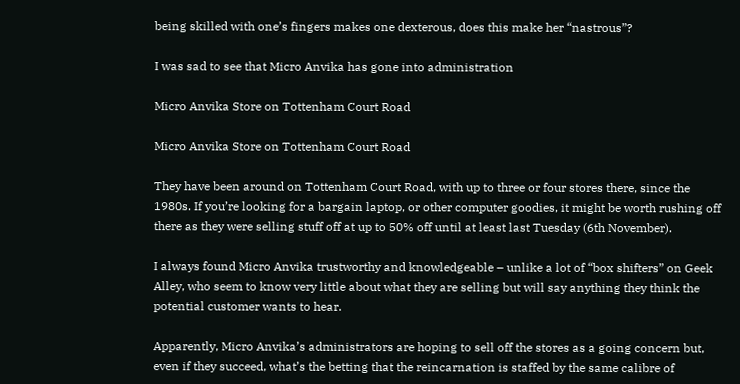being skilled with one’s fingers makes one dexterous, does this make her “nastrous”?

I was sad to see that Micro Anvika has gone into administration

Micro Anvika Store on Tottenham Court Road

Micro Anvika Store on Tottenham Court Road

They have been around on Tottenham Court Road, with up to three or four stores there, since the 1980s. If you’re looking for a bargain laptop, or other computer goodies, it might be worth rushing off there as they were selling stuff off at up to 50% off until at least last Tuesday (6th November).

I always found Micro Anvika trustworthy and knowledgeable – unlike a lot of “box shifters” on Geek Alley, who seem to know very little about what they are selling but will say anything they think the potential customer wants to hear.

Apparently, Micro Anvika’s administrators are hoping to sell off the stores as a going concern but, even if they succeed, what’s the betting that the reincarnation is staffed by the same calibre of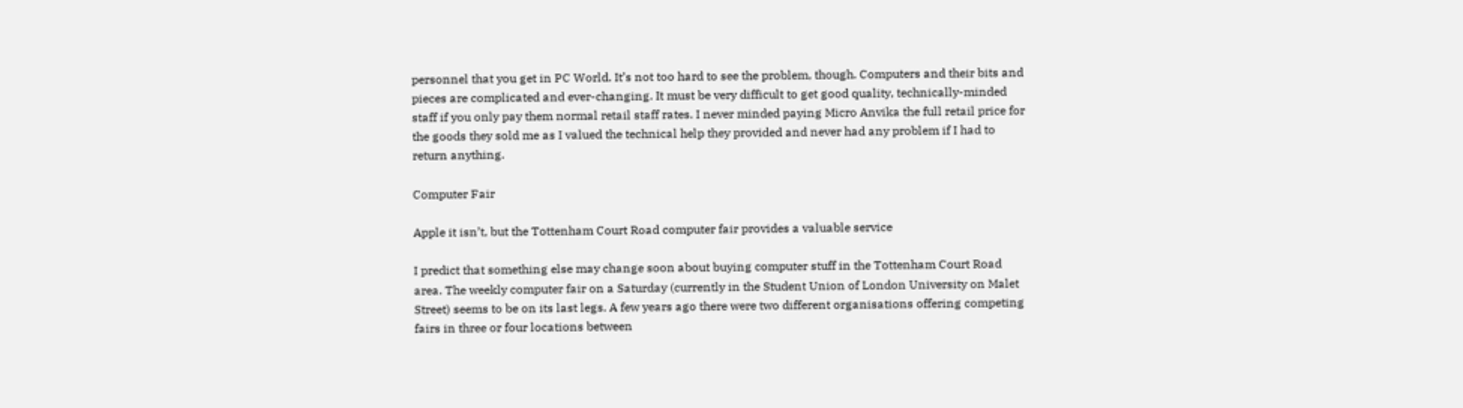personnel that you get in PC World. It’s not too hard to see the problem, though. Computers and their bits and pieces are complicated and ever-changing. It must be very difficult to get good quality, technically-minded staff if you only pay them normal retail staff rates. I never minded paying Micro Anvika the full retail price for the goods they sold me as I valued the technical help they provided and never had any problem if I had to return anything.

Computer Fair

Apple it isn’t, but the Tottenham Court Road computer fair provides a valuable service

I predict that something else may change soon about buying computer stuff in the Tottenham Court Road area. The weekly computer fair on a Saturday (currently in the Student Union of London University on Malet Street) seems to be on its last legs. A few years ago there were two different organisations offering competing fairs in three or four locations between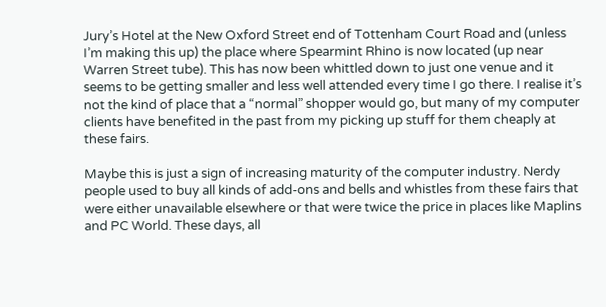Jury’s Hotel at the New Oxford Street end of Tottenham Court Road and (unless I’m making this up) the place where Spearmint Rhino is now located (up near Warren Street tube). This has now been whittled down to just one venue and it seems to be getting smaller and less well attended every time I go there. I realise it’s not the kind of place that a “normal” shopper would go, but many of my computer clients have benefited in the past from my picking up stuff for them cheaply at these fairs.

Maybe this is just a sign of increasing maturity of the computer industry. Nerdy people used to buy all kinds of add-ons and bells and whistles from these fairs that were either unavailable elsewhere or that were twice the price in places like Maplins and PC World. These days, all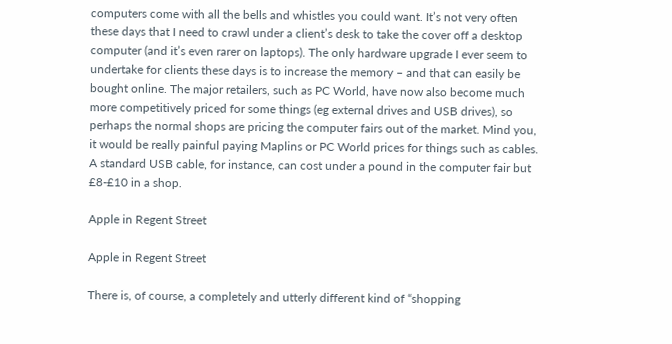computers come with all the bells and whistles you could want. It’s not very often these days that I need to crawl under a client’s desk to take the cover off a desktop computer (and it’s even rarer on laptops). The only hardware upgrade I ever seem to undertake for clients these days is to increase the memory – and that can easily be bought online. The major retailers, such as PC World, have now also become much more competitively priced for some things (eg external drives and USB drives), so perhaps the normal shops are pricing the computer fairs out of the market. Mind you, it would be really painful paying Maplins or PC World prices for things such as cables. A standard USB cable, for instance, can cost under a pound in the computer fair but £8-£10 in a shop.

Apple in Regent Street

Apple in Regent Street

There is, of course, a completely and utterly different kind of “shopping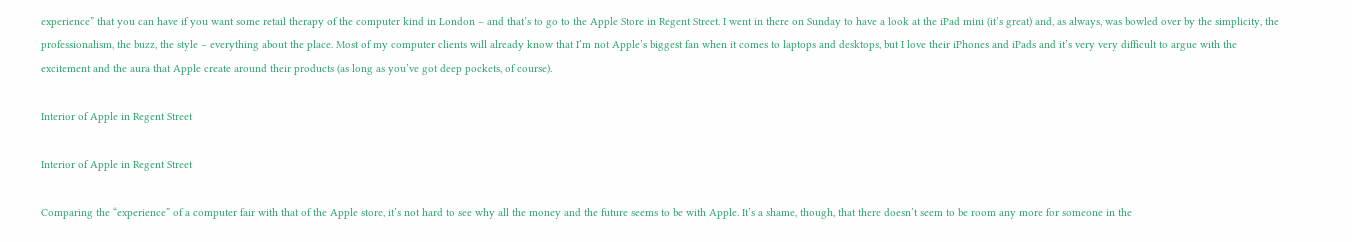experience” that you can have if you want some retail therapy of the computer kind in London – and that’s to go to the Apple Store in Regent Street. I went in there on Sunday to have a look at the iPad mini (it’s great) and, as always, was bowled over by the simplicity, the professionalism, the buzz, the style – everything about the place. Most of my computer clients will already know that I’m not Apple’s biggest fan when it comes to laptops and desktops, but I love their iPhones and iPads and it’s very very difficult to argue with the excitement and the aura that Apple create around their products (as long as you’ve got deep pockets, of course).

Interior of Apple in Regent Street

Interior of Apple in Regent Street

Comparing the “experience” of a computer fair with that of the Apple store, it’s not hard to see why all the money and the future seems to be with Apple. It’s a shame, though, that there doesn’t seem to be room any more for someone in the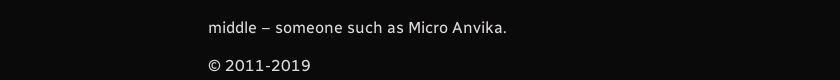middle – someone such as Micro Anvika.

© 2011-2019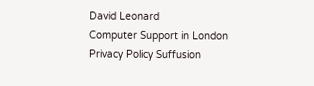David Leonard
Computer Support in London
Privacy Policy Suffusion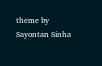theme by Sayontan Sinha